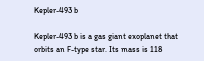Kepler-493 b

Kepler-493 b is a gas giant exoplanet that orbits an F-type star. Its mass is 118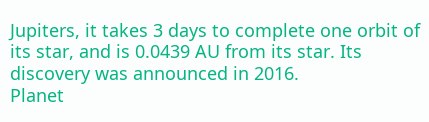Jupiters, it takes 3 days to complete one orbit of its star, and is 0.0439 AU from its star. Its discovery was announced in 2016.
Planet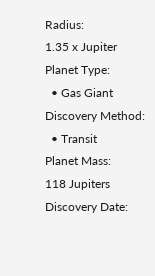Radius:
1.35 x Jupiter
Planet Type:
  • Gas Giant
Discovery Method:
  • Transit
Planet Mass:
118 Jupiters
Discovery Date: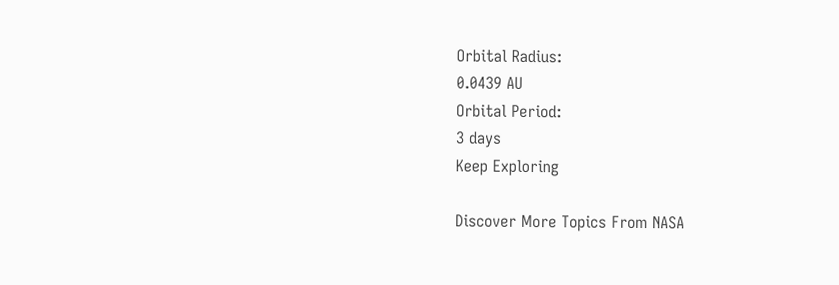Orbital Radius:
0.0439 AU
Orbital Period:
3 days
Keep Exploring

Discover More Topics From NASA